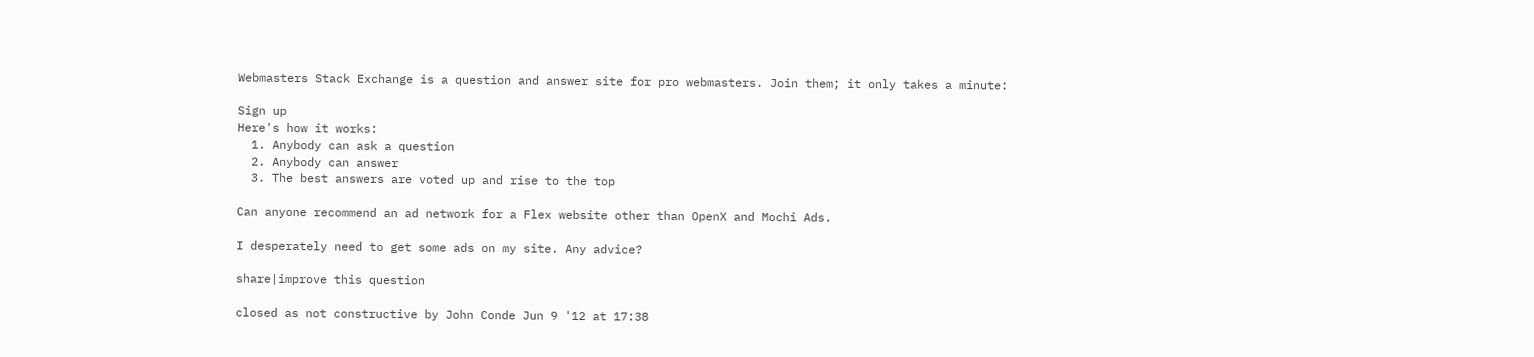Webmasters Stack Exchange is a question and answer site for pro webmasters. Join them; it only takes a minute:

Sign up
Here's how it works:
  1. Anybody can ask a question
  2. Anybody can answer
  3. The best answers are voted up and rise to the top

Can anyone recommend an ad network for a Flex website other than OpenX and Mochi Ads.

I desperately need to get some ads on my site. Any advice?

share|improve this question

closed as not constructive by John Conde Jun 9 '12 at 17:38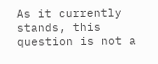As it currently stands, this question is not a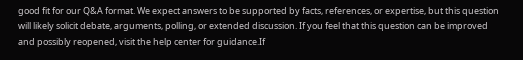good fit for our Q&A format. We expect answers to be supported by facts, references, or expertise, but this question will likely solicit debate, arguments, polling, or extended discussion. If you feel that this question can be improved and possibly reopened, visit the help center for guidance.If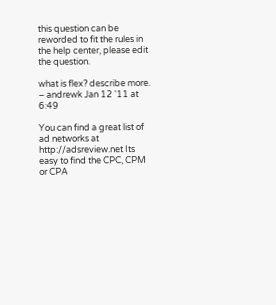this question can be reworded to fit the rules in the help center, please edit the question.

what is flex? describe more. – andrewk Jan 12 '11 at 6:49

You can find a great list of ad networks at http://adsreview.net Its easy to find the CPC, CPM or CPA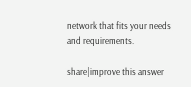network that fits your needs and requirements.

share|improve this answer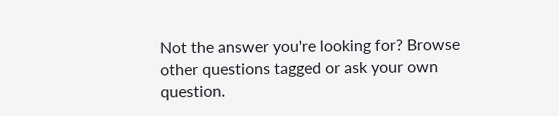Not the answer you're looking for? Browse other questions tagged or ask your own question.